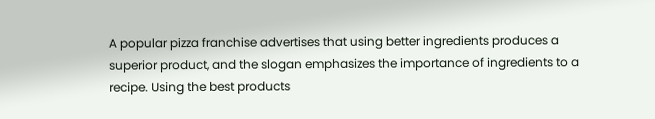A popular pizza franchise advertises that using better ingredients produces a superior product, and the slogan emphasizes the importance of ingredients to a recipe. Using the best products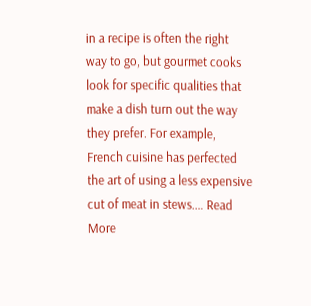in a recipe is often the right way to go, but gourmet cooks look for specific qualities that make a dish turn out the way they prefer. For example, French cuisine has perfected the art of using a less expensive cut of meat in stews.… Read More